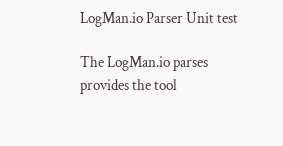LogMan.io Parser Unit test

The LogMan.io parses provides the tool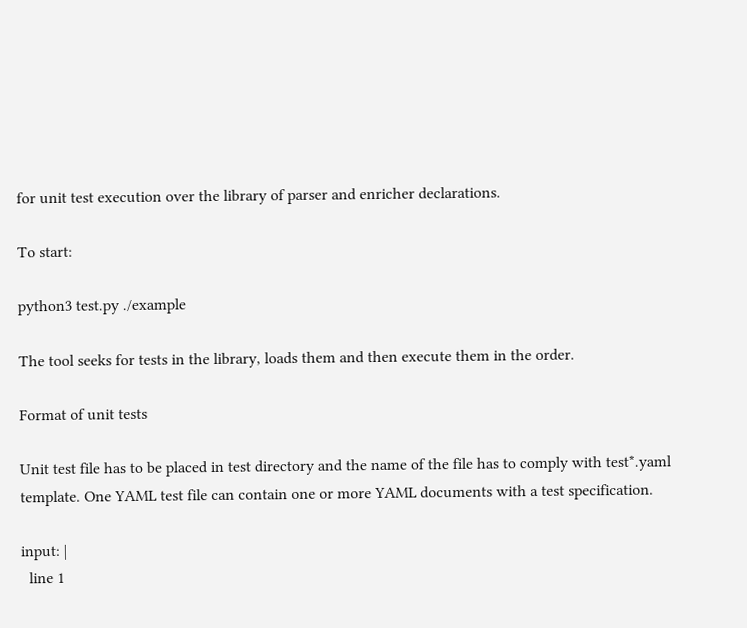for unit test execution over the library of parser and enricher declarations.

To start:

python3 test.py ./example

The tool seeks for tests in the library, loads them and then execute them in the order.

Format of unit tests

Unit test file has to be placed in test directory and the name of the file has to comply with test*.yaml template. One YAML test file can contain one or more YAML documents with a test specification.

input: |
  line 1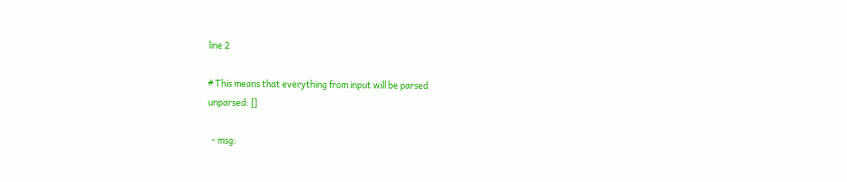line 2

# This means that everything from input will be parsed
unparsed: []

  - msg: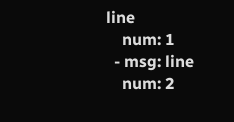line
    num: 1
  - msg: line
    num: 2